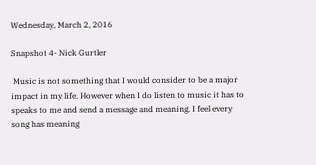Wednesday, March 2, 2016

Snapshot 4- Nick Gurtler

 Music is not something that I would consider to be a major impact in my life. However when I do listen to music it has to speaks to me and send a message and meaning. I feel every song has meaning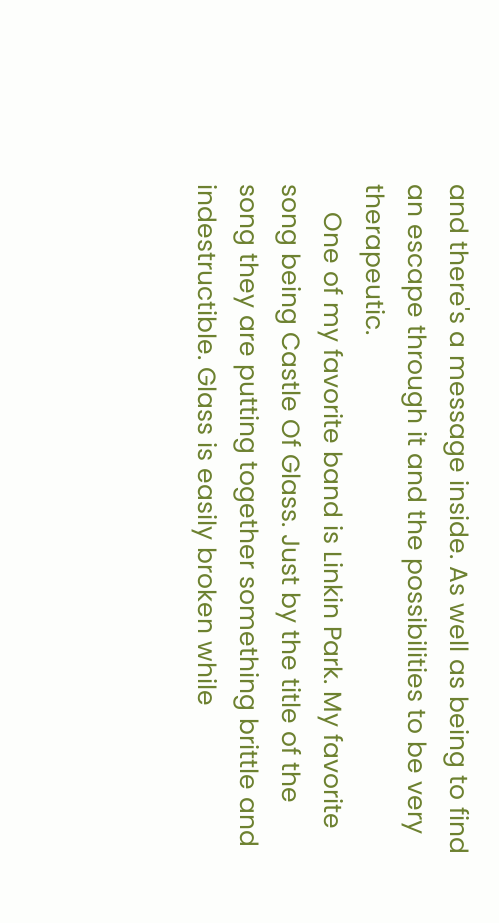and there's a message inside. As well as being to find an escape through it and the possibilities to be very therapeutic.
    One of my favorite band is Linkin Park. My favorite song being Castle Of Glass. Just by the title of the song they are putting together something brittle and indestructible. Glass is easily broken while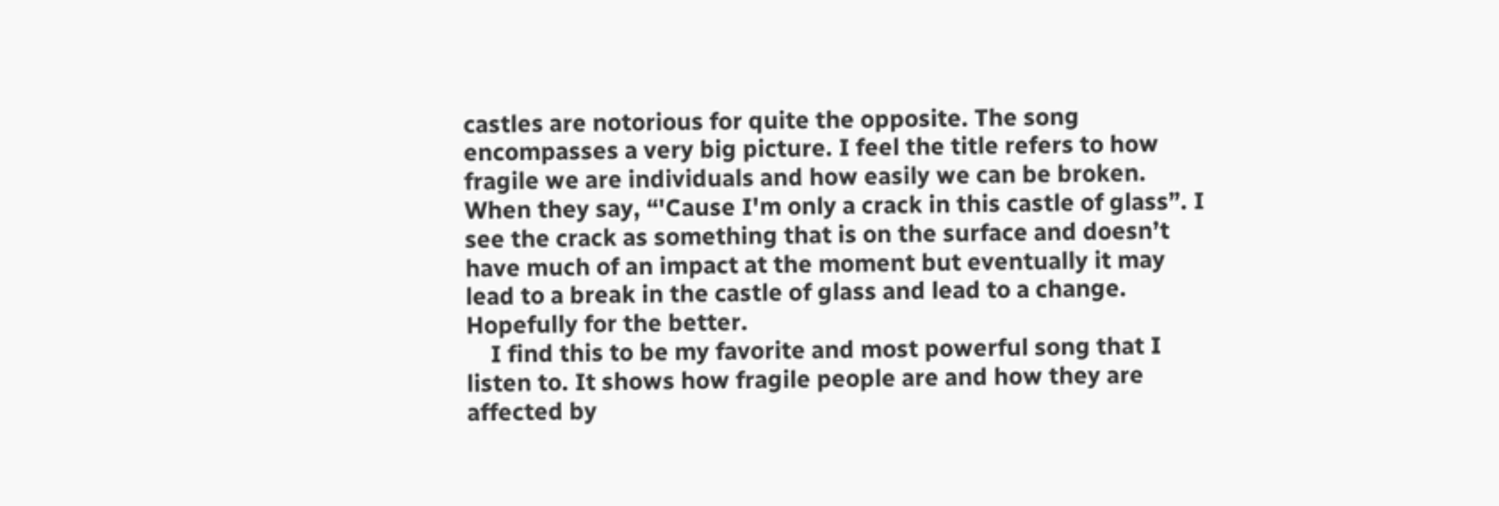castles are notorious for quite the opposite. The song encompasses a very big picture. I feel the title refers to how fragile we are individuals and how easily we can be broken. When they say, “'Cause I'm only a crack in this castle of glass”. I see the crack as something that is on the surface and doesn’t have much of an impact at the moment but eventually it may lead to a break in the castle of glass and lead to a change. Hopefully for the better.
    I find this to be my favorite and most powerful song that I listen to. It shows how fragile people are and how they are affected by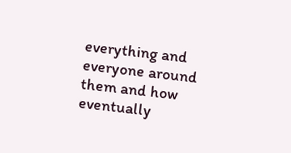everything and everyone around them and how eventually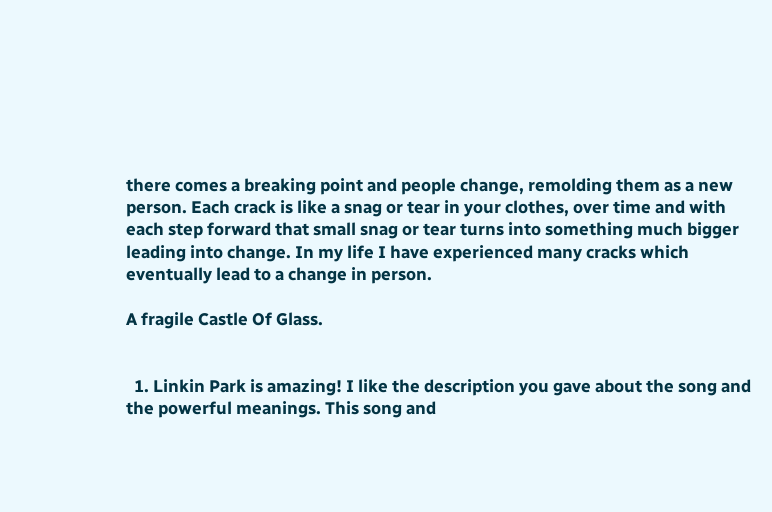there comes a breaking point and people change, remolding them as a new person. Each crack is like a snag or tear in your clothes, over time and with each step forward that small snag or tear turns into something much bigger leading into change. In my life I have experienced many cracks which eventually lead to a change in person.

A fragile Castle Of Glass.


  1. Linkin Park is amazing! I like the description you gave about the song and the powerful meanings. This song and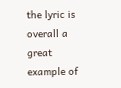the lyric is overall a great example of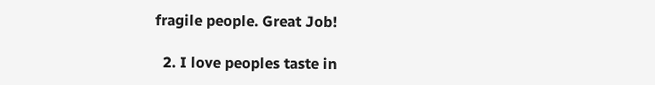fragile people. Great Job!

  2. I love peoples taste in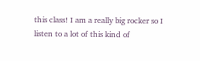this class! I am a really big rocker so I listen to a lot of this kind of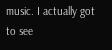music. I actually got to see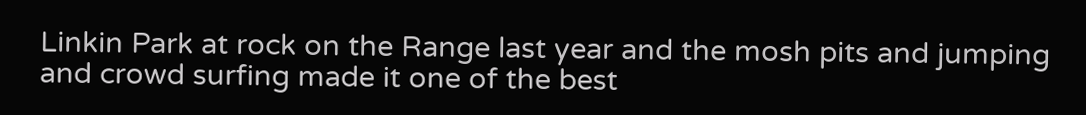Linkin Park at rock on the Range last year and the mosh pits and jumping and crowd surfing made it one of the best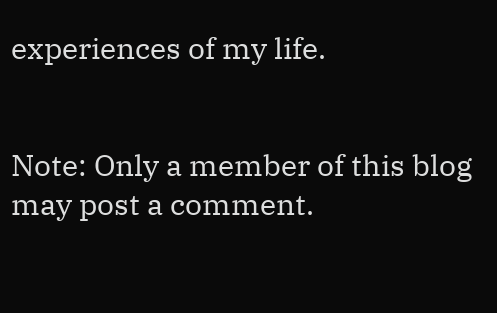experiences of my life.


Note: Only a member of this blog may post a comment.